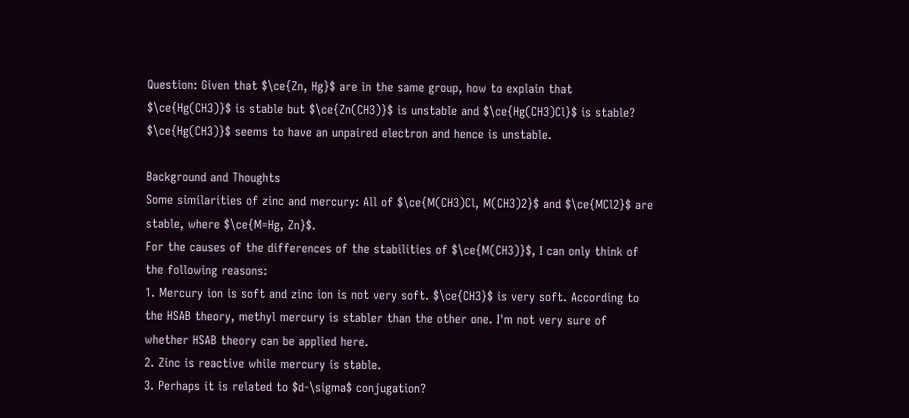Question: Given that $\ce{Zn, Hg}$ are in the same group, how to explain that $\ce{Hg(CH3)}$ is stable but $\ce{Zn(CH3)}$ is unstable and $\ce{Hg(CH3)Cl}$ is stable? $\ce{Hg(CH3)}$ seems to have an unpaired electron and hence is unstable.

Background and Thoughts
Some similarities of zinc and mercury: All of $\ce{M(CH3)Cl, M(CH3)2}$ and $\ce{MCl2}$ are stable, where $\ce{M=Hg, Zn}$.
For the causes of the differences of the stabilities of $\ce{M(CH3)}$, I can only think of the following reasons:
1. Mercury ion is soft and zinc ion is not very soft. $\ce{CH3}$ is very soft. According to the HSAB theory, methyl mercury is stabler than the other one. I'm not very sure of whether HSAB theory can be applied here.
2. Zinc is reactive while mercury is stable.
3. Perhaps it is related to $d-\sigma$ conjugation?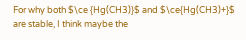For why both $\ce {Hg(CH3)}$ and $\ce{Hg(CH3)+}$ are stable, I think maybe the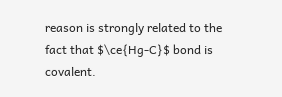reason is strongly related to the fact that $\ce{Hg-C}$ bond is covalent.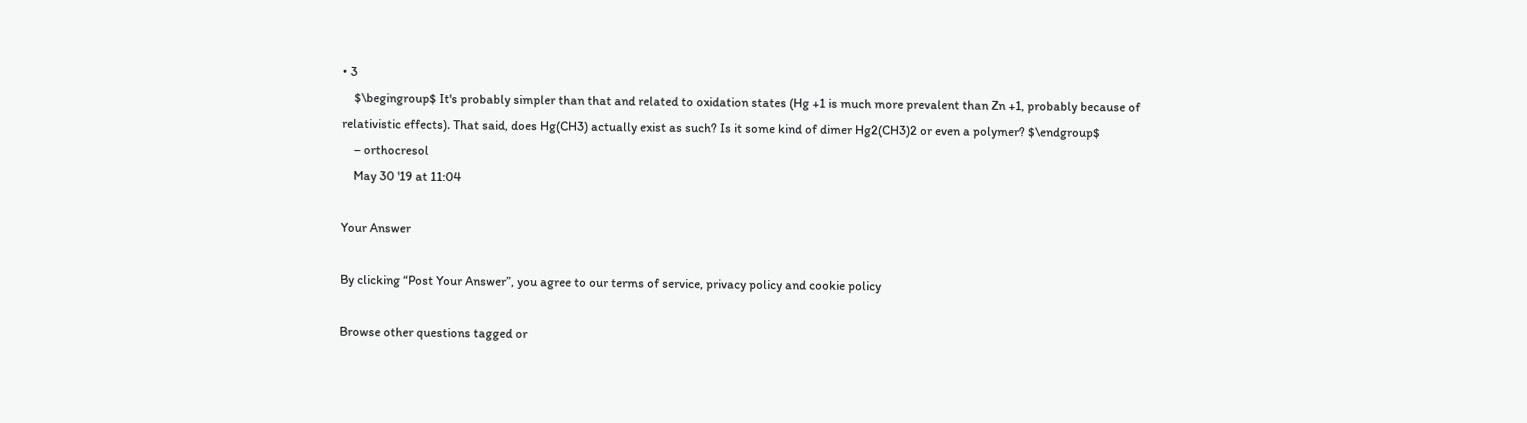• 3
    $\begingroup$ It's probably simpler than that and related to oxidation states (Hg +1 is much more prevalent than Zn +1, probably because of relativistic effects). That said, does Hg(CH3) actually exist as such? Is it some kind of dimer Hg2(CH3)2 or even a polymer? $\endgroup$
    – orthocresol
    May 30 '19 at 11:04

Your Answer

By clicking “Post Your Answer”, you agree to our terms of service, privacy policy and cookie policy

Browse other questions tagged or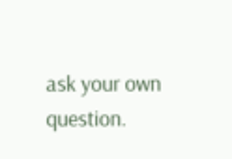ask your own question.